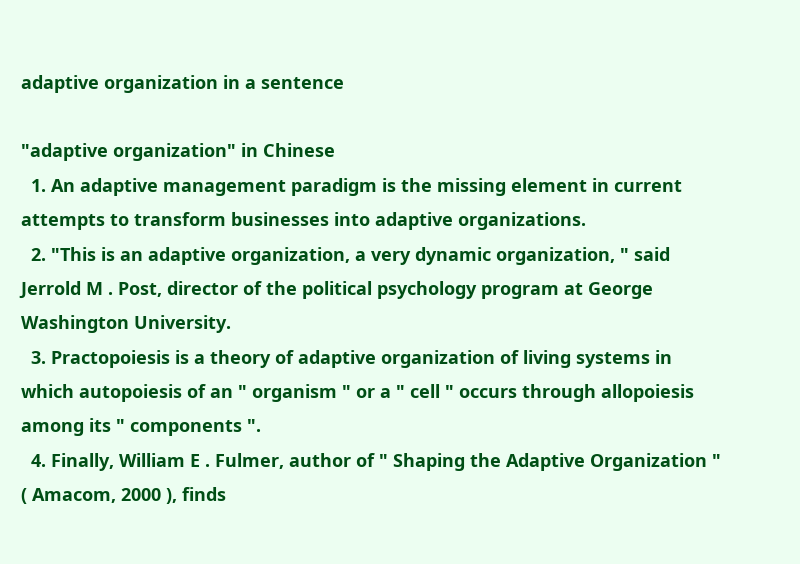adaptive organization in a sentence

"adaptive organization" in Chinese
  1. An adaptive management paradigm is the missing element in current attempts to transform businesses into adaptive organizations.
  2. "This is an adaptive organization, a very dynamic organization, " said Jerrold M . Post, director of the political psychology program at George Washington University.
  3. Practopoiesis is a theory of adaptive organization of living systems in which autopoiesis of an " organism " or a " cell " occurs through allopoiesis among its " components ".
  4. Finally, William E . Fulmer, author of " Shaping the Adaptive Organization " ( Amacom, 2000 ), finds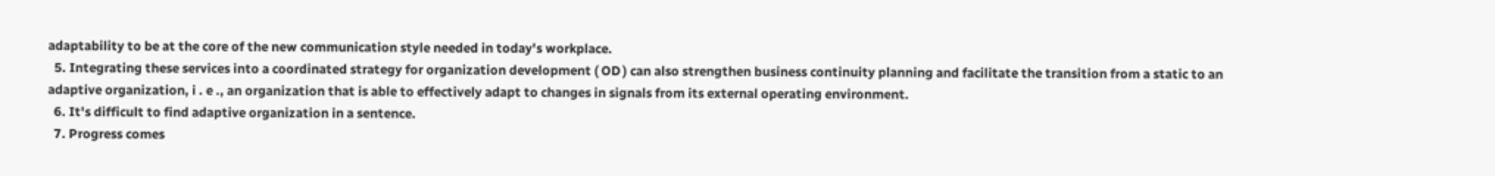adaptability to be at the core of the new communication style needed in today's workplace.
  5. Integrating these services into a coordinated strategy for organization development ( OD ) can also strengthen business continuity planning and facilitate the transition from a static to an adaptive organization, i . e ., an organization that is able to effectively adapt to changes in signals from its external operating environment.
  6. It's difficult to find adaptive organization in a sentence.
  7. Progress comes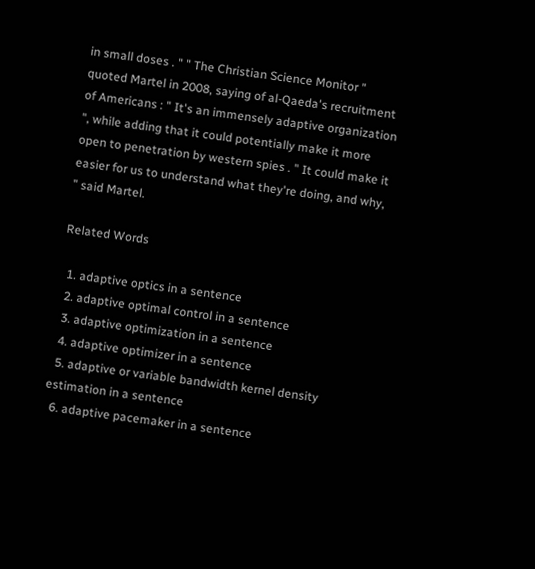in small doses . " " The Christian Science Monitor " quoted Martel in 2008, saying of al-Qaeda's recruitment of Americans : " It's an immensely adaptive organization ", while adding that it could potentially make it more open to penetration by western spies . " It could make it easier for us to understand what they're doing, and why, " said Martel.

Related Words

  1. adaptive optics in a sentence
  2. adaptive optimal control in a sentence
  3. adaptive optimization in a sentence
  4. adaptive optimizer in a sentence
  5. adaptive or variable bandwidth kernel density estimation in a sentence
  6. adaptive pacemaker in a sentence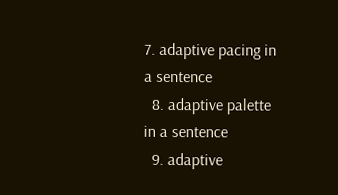7. adaptive pacing in a sentence
  8. adaptive palette in a sentence
  9. adaptive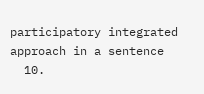participatory integrated approach in a sentence
  10.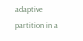adaptive partition in a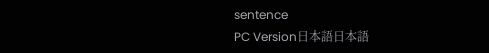sentence
PC Version日本語日本語